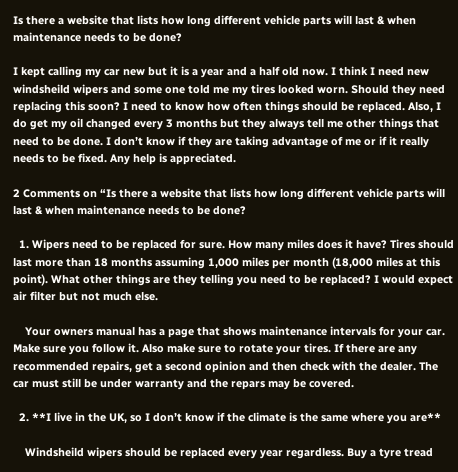Is there a website that lists how long different vehicle parts will last & when maintenance needs to be done?

I kept calling my car new but it is a year and a half old now. I think I need new windsheild wipers and some one told me my tires looked worn. Should they need replacing this soon? I need to know how often things should be replaced. Also, I do get my oil changed every 3 months but they always tell me other things that need to be done. I don’t know if they are taking advantage of me or if it really needs to be fixed. Any help is appreciated.

2 Comments on “Is there a website that lists how long different vehicle parts will last & when maintenance needs to be done?

  1. Wipers need to be replaced for sure. How many miles does it have? Tires should last more than 18 months assuming 1,000 miles per month (18,000 miles at this point). What other things are they telling you need to be replaced? I would expect air filter but not much else.

    Your owners manual has a page that shows maintenance intervals for your car. Make sure you follow it. Also make sure to rotate your tires. If there are any recommended repairs, get a second opinion and then check with the dealer. The car must still be under warranty and the repars may be covered.

  2. **I live in the UK, so I don’t know if the climate is the same where you are**

    Windsheild wipers should be replaced every year regardless. Buy a tyre tread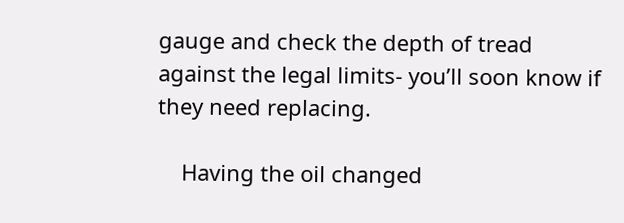gauge and check the depth of tread against the legal limits- you’ll soon know if they need replacing.

    Having the oil changed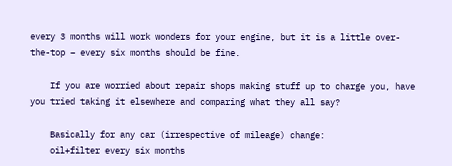every 3 months will work wonders for your engine, but it is a little over-the-top – every six months should be fine.

    If you are worried about repair shops making stuff up to charge you, have you tried taking it elsewhere and comparing what they all say?

    Basically for any car (irrespective of mileage) change:
    oil+filter every six months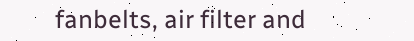fanbelts, air filter and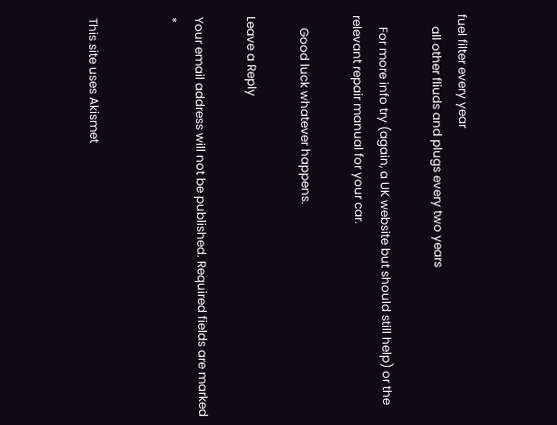fuel filter every year
    all other fliuds and plugs every two years

    For more info try (again, a UK website but should still help) or the relevant repair manual for your car.

    Good luck whatever happens.

Leave a Reply

Your email address will not be published. Required fields are marked *


This site uses Akismet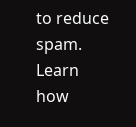to reduce spam. Learn how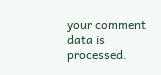your comment data is processed.